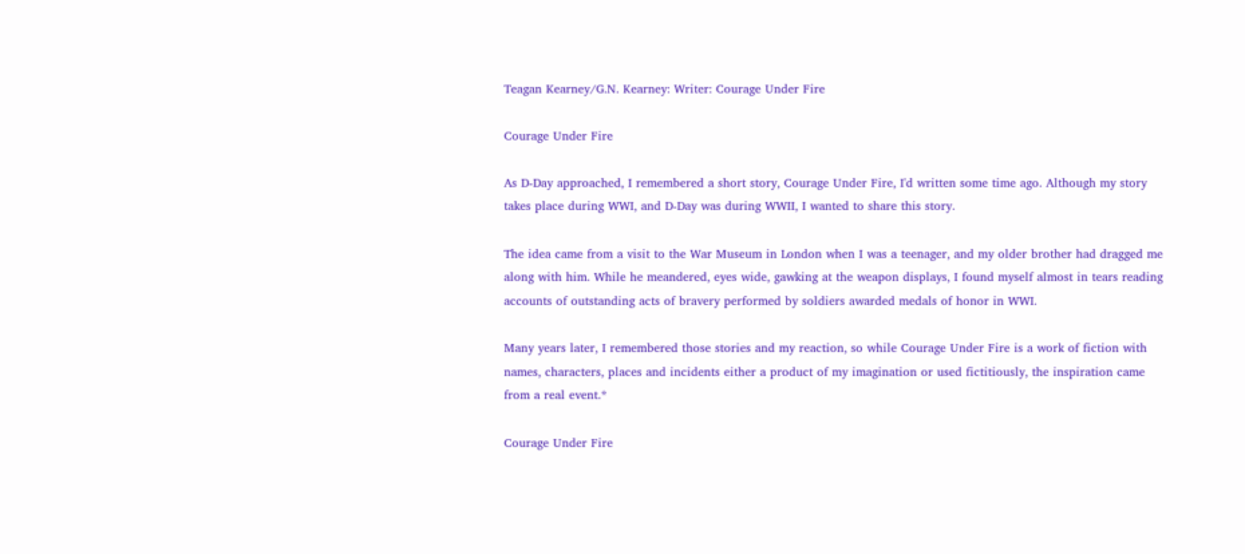Teagan Kearney/G.N. Kearney: Writer: Courage Under Fire

Courage Under Fire

As D-Day approached, I remembered a short story, Courage Under Fire, I'd written some time ago. Although my story takes place during WWI, and D-Day was during WWII, I wanted to share this story.

The idea came from a visit to the War Museum in London when I was a teenager, and my older brother had dragged me along with him. While he meandered, eyes wide, gawking at the weapon displays, I found myself almost in tears reading accounts of outstanding acts of bravery performed by soldiers awarded medals of honor in WWI.

Many years later, I remembered those stories and my reaction, so while Courage Under Fire is a work of fiction with names, characters, places and incidents either a product of my imagination or used fictitiously, the inspiration came from a real event.*

Courage Under Fire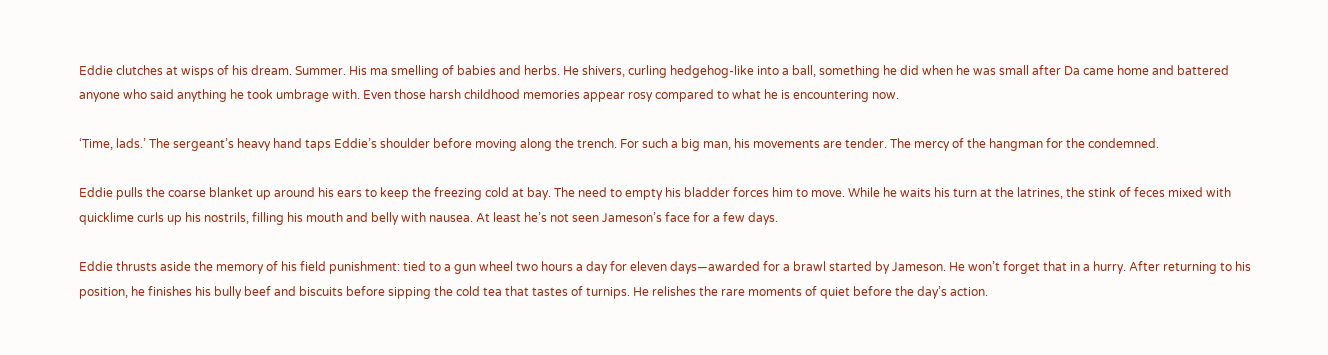Eddie clutches at wisps of his dream. Summer. His ma smelling of babies and herbs. He shivers, curling hedgehog-like into a ball, something he did when he was small after Da came home and battered anyone who said anything he took umbrage with. Even those harsh childhood memories appear rosy compared to what he is encountering now.

‘Time, lads.’ The sergeant’s heavy hand taps Eddie’s shoulder before moving along the trench. For such a big man, his movements are tender. The mercy of the hangman for the condemned.

Eddie pulls the coarse blanket up around his ears to keep the freezing cold at bay. The need to empty his bladder forces him to move. While he waits his turn at the latrines, the stink of feces mixed with quicklime curls up his nostrils, filling his mouth and belly with nausea. At least he’s not seen Jameson’s face for a few days.

Eddie thrusts aside the memory of his field punishment: tied to a gun wheel two hours a day for eleven days—awarded for a brawl started by Jameson. He won’t forget that in a hurry. After returning to his position, he finishes his bully beef and biscuits before sipping the cold tea that tastes of turnips. He relishes the rare moments of quiet before the day’s action.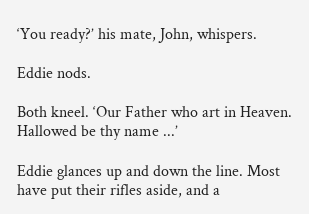‘You ready?’ his mate, John, whispers.

Eddie nods.

Both kneel. ‘Our Father who art in Heaven. Hallowed be thy name ...’

Eddie glances up and down the line. Most have put their rifles aside, and a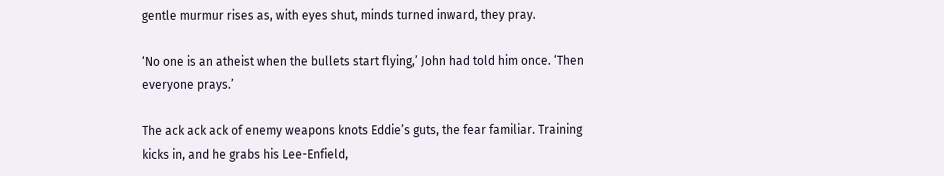gentle murmur rises as, with eyes shut, minds turned inward, they pray.

‘No one is an atheist when the bullets start flying,’ John had told him once. ‘Then everyone prays.’

The ack ack ack of enemy weapons knots Eddie’s guts, the fear familiar. Training kicks in, and he grabs his Lee-Enfield,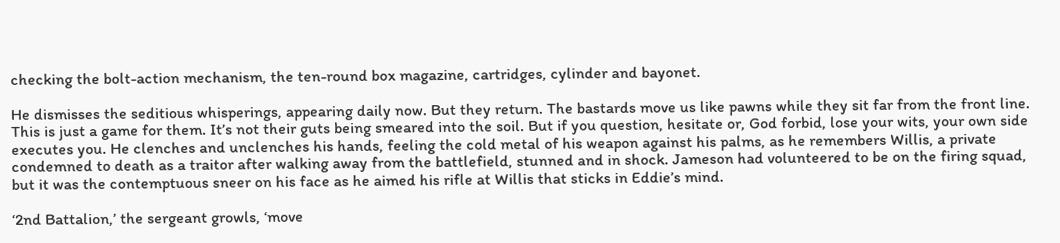checking the bolt-action mechanism, the ten-round box magazine, cartridges, cylinder and bayonet.

He dismisses the seditious whisperings, appearing daily now. But they return. The bastards move us like pawns while they sit far from the front line. This is just a game for them. It’s not their guts being smeared into the soil. But if you question, hesitate or, God forbid, lose your wits, your own side executes you. He clenches and unclenches his hands, feeling the cold metal of his weapon against his palms, as he remembers Willis, a private condemned to death as a traitor after walking away from the battlefield, stunned and in shock. Jameson had volunteered to be on the firing squad, but it was the contemptuous sneer on his face as he aimed his rifle at Willis that sticks in Eddie’s mind.

‘2nd Battalion,’ the sergeant growls, ‘move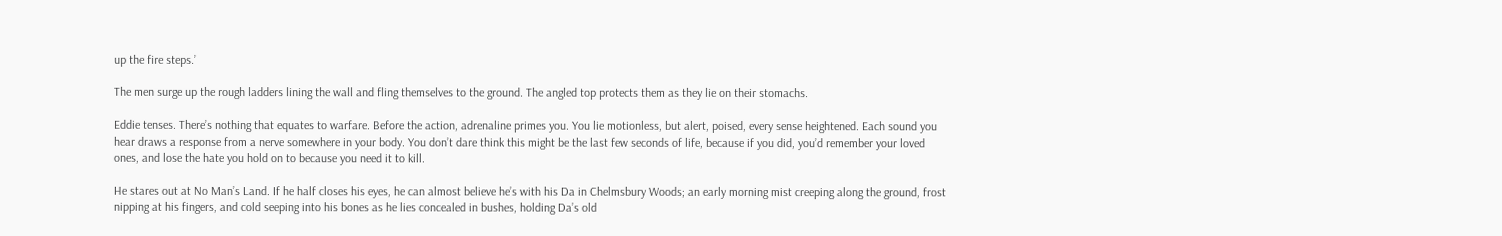up the fire steps.’

The men surge up the rough ladders lining the wall and fling themselves to the ground. The angled top protects them as they lie on their stomachs.

Eddie tenses. There’s nothing that equates to warfare. Before the action, adrenaline primes you. You lie motionless, but alert, poised, every sense heightened. Each sound you hear draws a response from a nerve somewhere in your body. You don’t dare think this might be the last few seconds of life, because if you did, you’d remember your loved ones, and lose the hate you hold on to because you need it to kill.

He stares out at No Man’s Land. If he half closes his eyes, he can almost believe he’s with his Da in Chelmsbury Woods; an early morning mist creeping along the ground, frost nipping at his fingers, and cold seeping into his bones as he lies concealed in bushes, holding Da’s old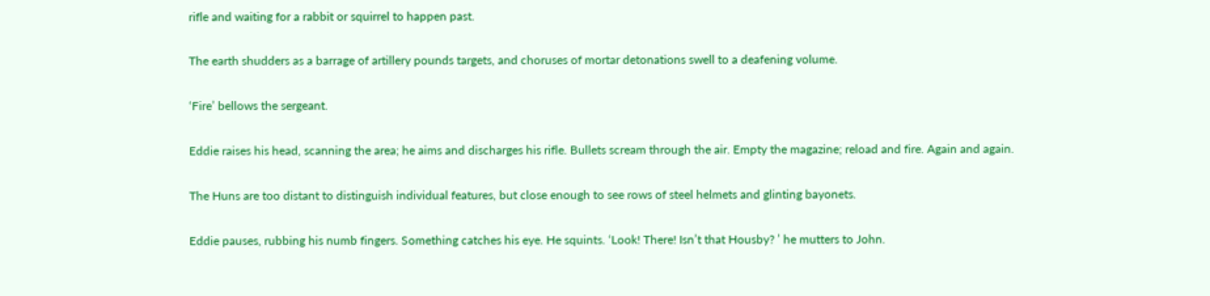rifle and waiting for a rabbit or squirrel to happen past.

The earth shudders as a barrage of artillery pounds targets, and choruses of mortar detonations swell to a deafening volume.

‘Fire’ bellows the sergeant.

Eddie raises his head, scanning the area; he aims and discharges his rifle. Bullets scream through the air. Empty the magazine; reload and fire. Again and again.

The Huns are too distant to distinguish individual features, but close enough to see rows of steel helmets and glinting bayonets.

Eddie pauses, rubbing his numb fingers. Something catches his eye. He squints. ‘Look! There! Isn’t that Housby? ’ he mutters to John.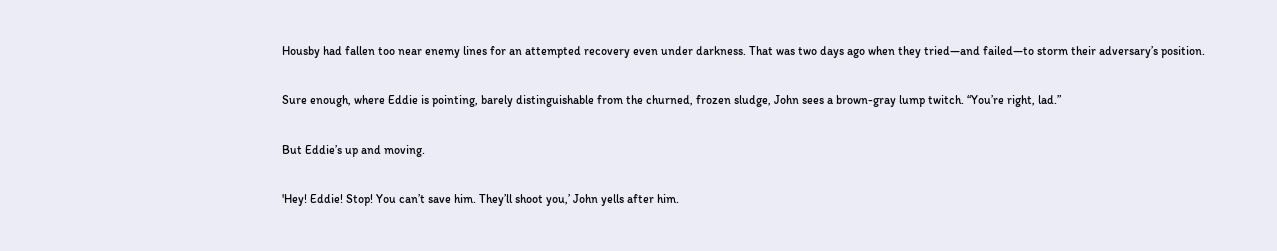Housby had fallen too near enemy lines for an attempted recovery even under darkness. That was two days ago when they tried—and failed—to storm their adversary’s position.

Sure enough, where Eddie is pointing, barely distinguishable from the churned, frozen sludge, John sees a brown-gray lump twitch. “You’re right, lad.”

But Eddie’s up and moving.

'Hey! Eddie! Stop! You can’t save him. They’ll shoot you,’ John yells after him.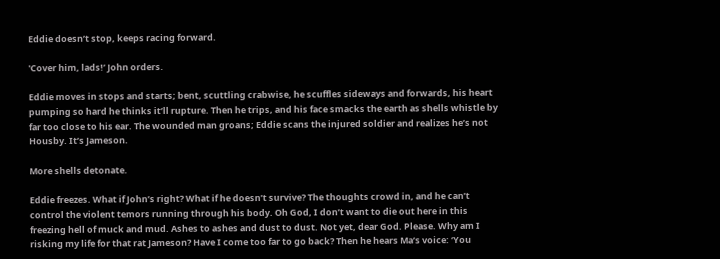Eddie doesn’t stop, keeps racing forward.

'Cover him, lads!’ John orders.

Eddie moves in stops and starts; bent, scuttling crabwise, he scuffles sideways and forwards, his heart pumping so hard he thinks it’ll rupture. Then he trips, and his face smacks the earth as shells whistle by far too close to his ear. The wounded man groans; Eddie scans the injured soldier and realizes he’s not Housby. It’s Jameson.

More shells detonate.

Eddie freezes. What if John’s right? What if he doesn’t survive? The thoughts crowd in, and he can’t control the violent temors running through his body. Oh God, I don’t want to die out here in this freezing hell of muck and mud. Ashes to ashes and dust to dust. Not yet, dear God. Please. Why am I risking my life for that rat Jameson? Have I come too far to go back? Then he hears Ma’s voice: ‘You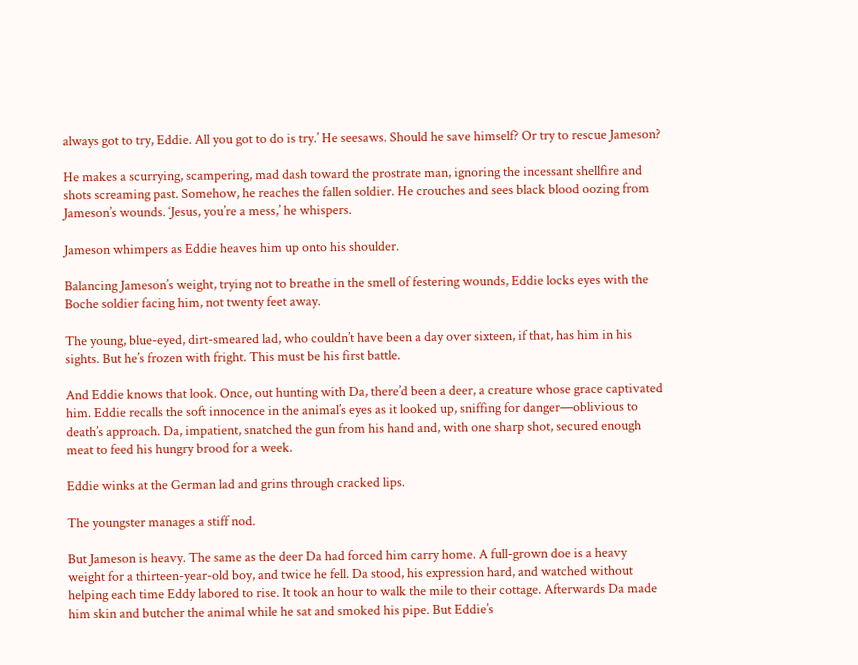always got to try, Eddie. All you got to do is try.’ He seesaws. Should he save himself? Or try to rescue Jameson?

He makes a scurrying, scampering, mad dash toward the prostrate man, ignoring the incessant shellfire and shots screaming past. Somehow, he reaches the fallen soldier. He crouches and sees black blood oozing from Jameson’s wounds. ‘Jesus, you’re a mess,’ he whispers.

Jameson whimpers as Eddie heaves him up onto his shoulder.

Balancing Jameson’s weight, trying not to breathe in the smell of festering wounds, Eddie locks eyes with the Boche soldier facing him, not twenty feet away.

The young, blue-eyed, dirt-smeared lad, who couldn’t have been a day over sixteen, if that, has him in his sights. But he’s frozen with fright. This must be his first battle.

And Eddie knows that look. Once, out hunting with Da, there’d been a deer, a creature whose grace captivated him. Eddie recalls the soft innocence in the animal’s eyes as it looked up, sniffing for danger—oblivious to death’s approach. Da, impatient, snatched the gun from his hand and, with one sharp shot, secured enough meat to feed his hungry brood for a week.

Eddie winks at the German lad and grins through cracked lips.

The youngster manages a stiff nod.

But Jameson is heavy. The same as the deer Da had forced him carry home. A full-grown doe is a heavy weight for a thirteen-year-old boy, and twice he fell. Da stood, his expression hard, and watched without helping each time Eddy labored to rise. It took an hour to walk the mile to their cottage. Afterwards Da made him skin and butcher the animal while he sat and smoked his pipe. But Eddie’s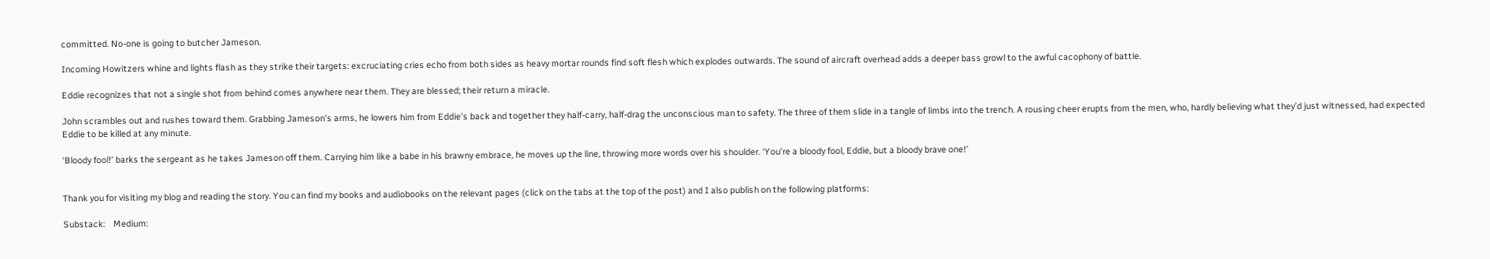committed. No-one is going to butcher Jameson.

Incoming Howitzers whine and lights flash as they strike their targets: excruciating cries echo from both sides as heavy mortar rounds find soft flesh which explodes outwards. The sound of aircraft overhead adds a deeper bass growl to the awful cacophony of battle.

Eddie recognizes that not a single shot from behind comes anywhere near them. They are blessed; their return a miracle.

John scrambles out and rushes toward them. Grabbing Jameson’s arms, he lowers him from Eddie’s back and together they half-carry, half-drag the unconscious man to safety. The three of them slide in a tangle of limbs into the trench. A rousing cheer erupts from the men, who, hardly believing what they’d just witnessed, had expected Eddie to be killed at any minute.

‘Bloody fool!’ barks the sergeant as he takes Jameson off them. Carrying him like a babe in his brawny embrace, he moves up the line, throwing more words over his shoulder. ‘You’re a bloody fool, Eddie, but a bloody brave one!’


Thank you for visiting my blog and reading the story. You can find my books and audiobooks on the relevant pages (click on the tabs at the top of the post) and I also publish on the following platforms:

Substack:    Medium: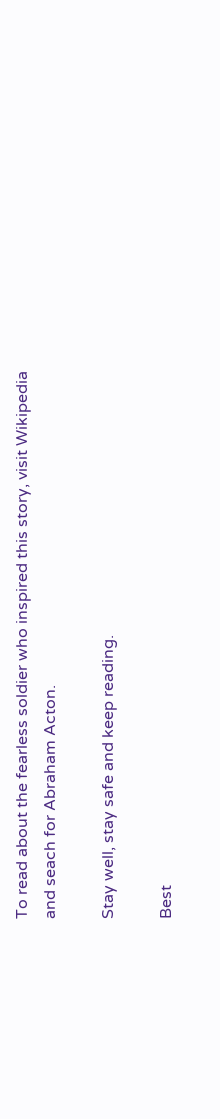To read about the fearless soldier who inspired this story, visit Wikipedia and seach for Abraham Acton.

Stay well, stay safe and keep reading.

Best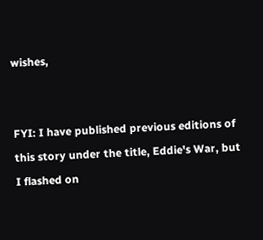wishes,


FYI: I have published previous editions of this story under the title, Eddie's War, but I flashed on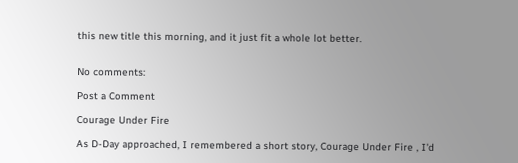this new title this morning, and it just fit a whole lot better.


No comments:

Post a Comment

Courage Under Fire

As D-Day approached, I remembered a short story, Courage Under Fire , I'd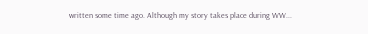written some time ago. Although my story takes place during WW...